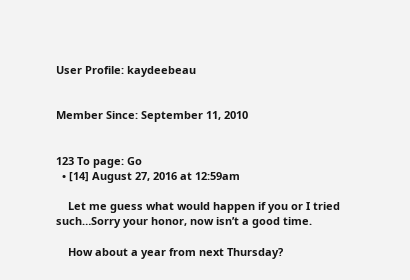User Profile: kaydeebeau


Member Since: September 11, 2010


123 To page: Go
  • [14] August 27, 2016 at 12:59am

    Let me guess what would happen if you or I tried such…Sorry your honor, now isn’t a good time.

    How about a year from next Thursday?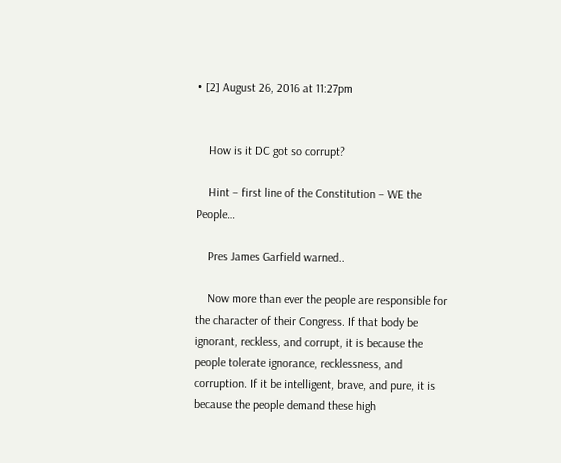• [2] August 26, 2016 at 11:27pm


    How is it DC got so corrupt?

    Hint – first line of the Constitution – WE the People…

    Pres James Garfield warned..

    Now more than ever the people are responsible for the character of their Congress. If that body be ignorant, reckless, and corrupt, it is because the people tolerate ignorance, recklessness, and corruption. If it be intelligent, brave, and pure, it is because the people demand these high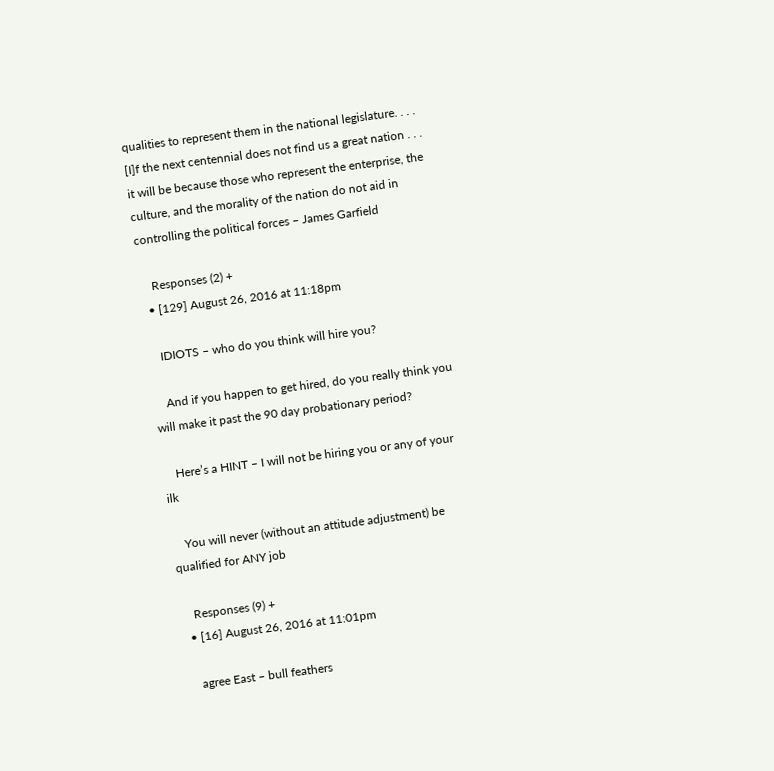qualities to represent them in the national legislature. . . . [I]f the next centennial does not find us a great nation . . . it will be because those who represent the enterprise, the culture, and the morality of the nation do not aid in controlling the political forces – James Garfield

    Responses (2) +
  • [129] August 26, 2016 at 11:18pm

    IDIOTS – who do you think will hire you?

    And if you happen to get hired, do you really think you will make it past the 90 day probationary period?

    Here’s a HINT – I will not be hiring you or any of your ilk

    You will never (without an attitude adjustment) be qualified for ANY job

    Responses (9) +
  • [16] August 26, 2016 at 11:01pm

    agree East – bull feathers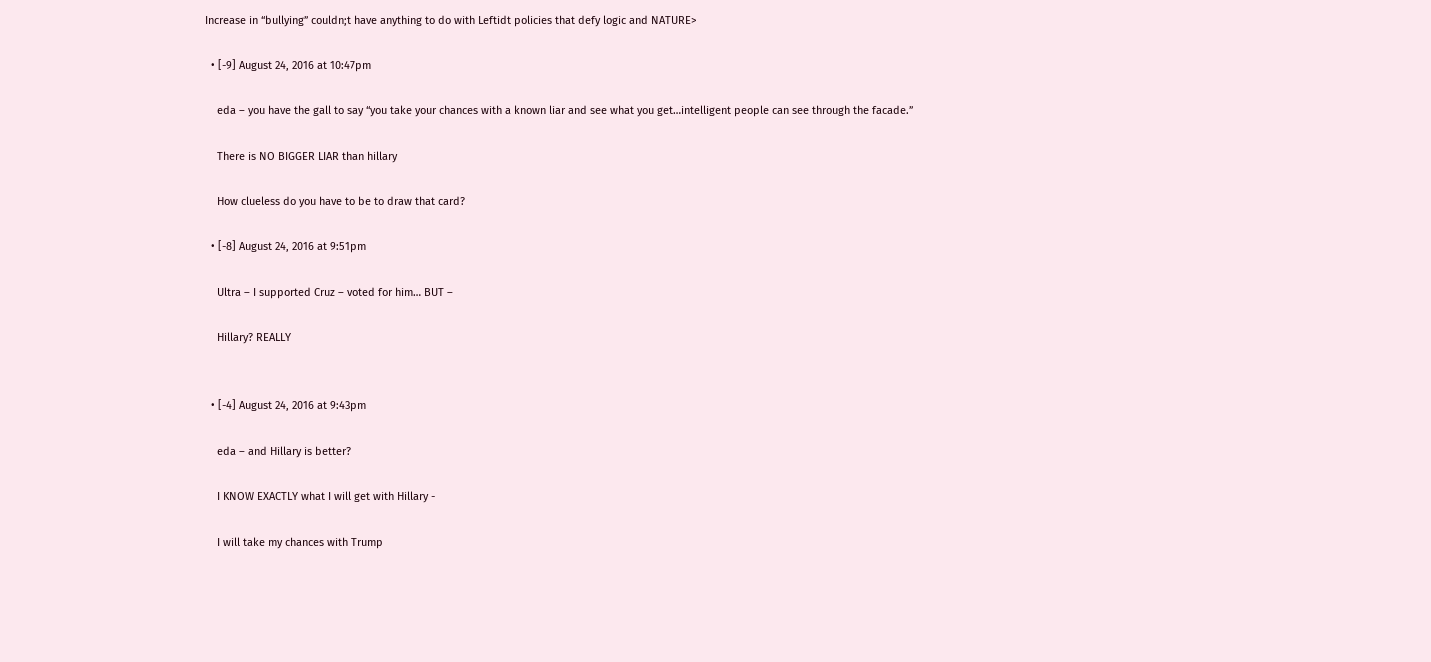Increase in “bullying” couldn;t have anything to do with Leftidt policies that defy logic and NATURE>

  • [-9] August 24, 2016 at 10:47pm

    eda – you have the gall to say “you take your chances with a known liar and see what you get…intelligent people can see through the facade.”

    There is NO BIGGER LIAR than hillary

    How clueless do you have to be to draw that card?

  • [-8] August 24, 2016 at 9:51pm

    Ultra – I supported Cruz – voted for him… BUT –

    Hillary? REALLY


  • [-4] August 24, 2016 at 9:43pm

    eda – and Hillary is better?

    I KNOW EXACTLY what I will get with Hillary -

    I will take my chances with Trump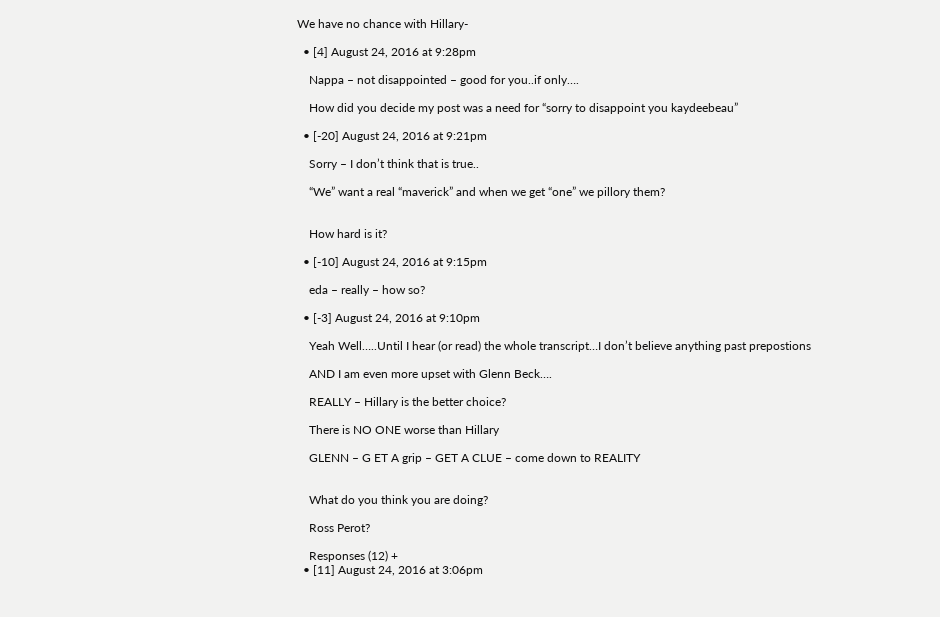We have no chance with Hillary-

  • [4] August 24, 2016 at 9:28pm

    Nappa – not disappointed – good for you..if only….

    How did you decide my post was a need for “sorry to disappoint you kaydeebeau”

  • [-20] August 24, 2016 at 9:21pm

    Sorry – I don’t think that is true..

    “We” want a real “maverick” and when we get “one” we pillory them?


    How hard is it?

  • [-10] August 24, 2016 at 9:15pm

    eda – really – how so?

  • [-3] August 24, 2016 at 9:10pm

    Yeah Well…..Until I hear (or read) the whole transcript…I don’t believe anything past prepostions

    AND I am even more upset with Glenn Beck….

    REALLY – Hillary is the better choice?

    There is NO ONE worse than Hillary

    GLENN – G ET A grip – GET A CLUE – come down to REALITY


    What do you think you are doing?

    Ross Perot?

    Responses (12) +
  • [11] August 24, 2016 at 3:06pm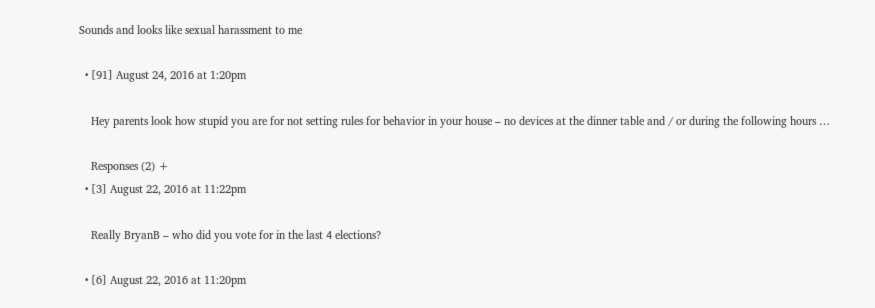Sounds and looks like sexual harassment to me

  • [91] August 24, 2016 at 1:20pm

    Hey parents look how stupid you are for not setting rules for behavior in your house – no devices at the dinner table and / or during the following hours …

    Responses (2) +
  • [3] August 22, 2016 at 11:22pm

    Really BryanB – who did you vote for in the last 4 elections?

  • [6] August 22, 2016 at 11:20pm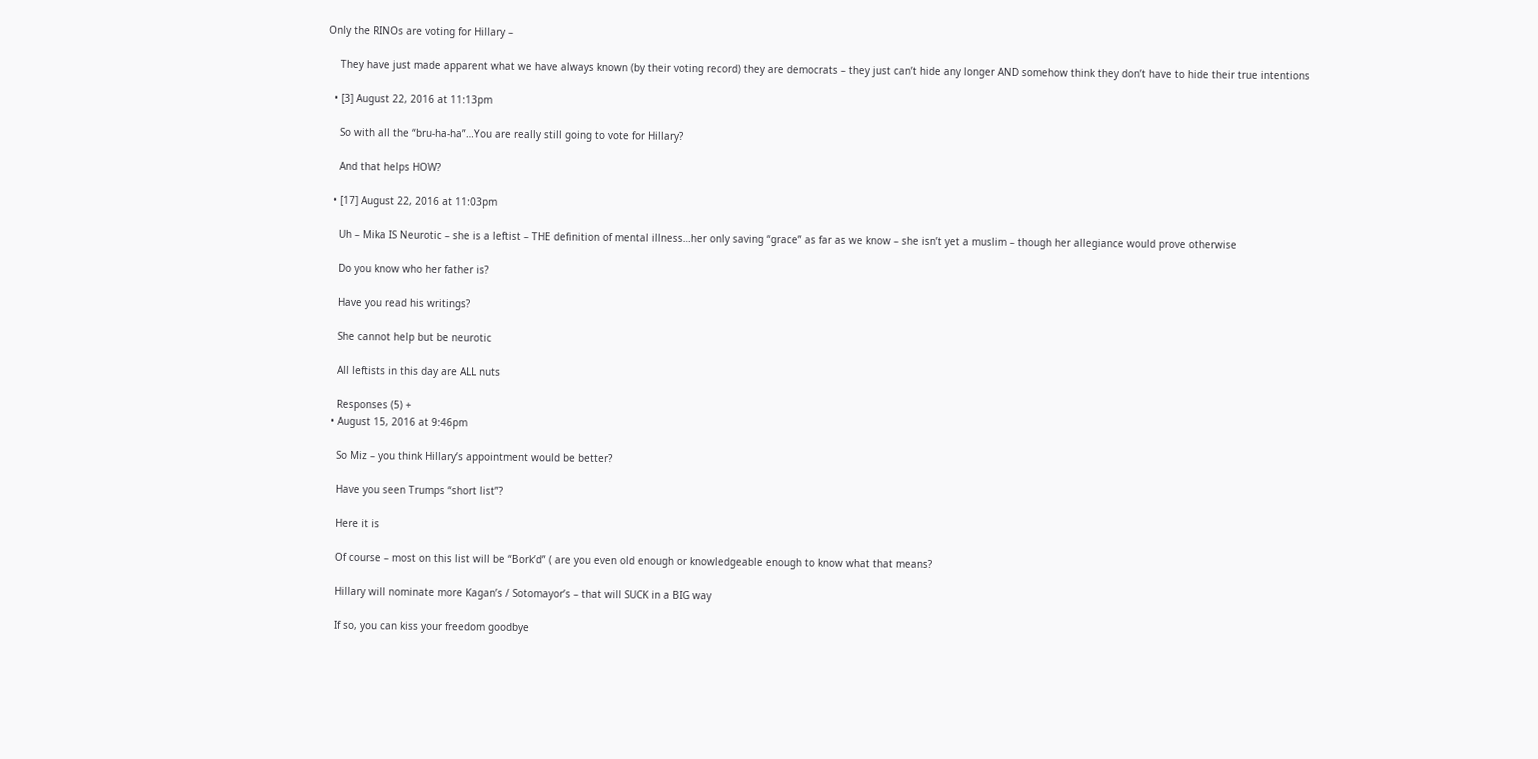Only the RINOs are voting for Hillary –

    They have just made apparent what we have always known (by their voting record) they are democrats – they just can’t hide any longer AND somehow think they don’t have to hide their true intentions

  • [3] August 22, 2016 at 11:13pm

    So with all the “bru-ha-ha”…You are really still going to vote for Hillary?

    And that helps HOW?

  • [17] August 22, 2016 at 11:03pm

    Uh – Mika IS Neurotic – she is a leftist – THE definition of mental illness…her only saving “grace” as far as we know – she isn’t yet a muslim – though her allegiance would prove otherwise

    Do you know who her father is?

    Have you read his writings?

    She cannot help but be neurotic

    All leftists in this day are ALL nuts

    Responses (5) +
  • August 15, 2016 at 9:46pm

    So Miz – you think Hillary’s appointment would be better?

    Have you seen Trumps “short list”?

    Here it is

    Of course – most on this list will be “Bork’d” ( are you even old enough or knowledgeable enough to know what that means?

    Hillary will nominate more Kagan’s / Sotomayor’s – that will SUCK in a BIG way

    If so, you can kiss your freedom goodbye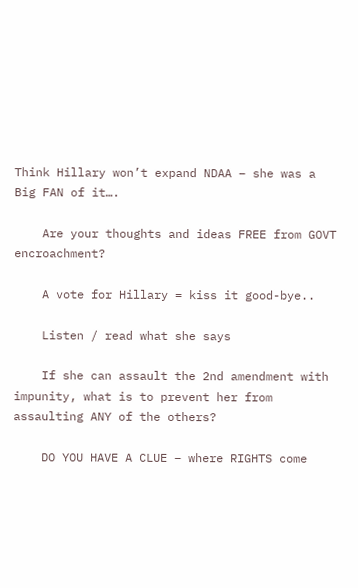Think Hillary won’t expand NDAA – she was a Big FAN of it….

    Are your thoughts and ideas FREE from GOVT encroachment?

    A vote for Hillary = kiss it good-bye..

    Listen / read what she says

    If she can assault the 2nd amendment with impunity, what is to prevent her from assaulting ANY of the others?

    DO YOU HAVE A CLUE – where RIGHTS come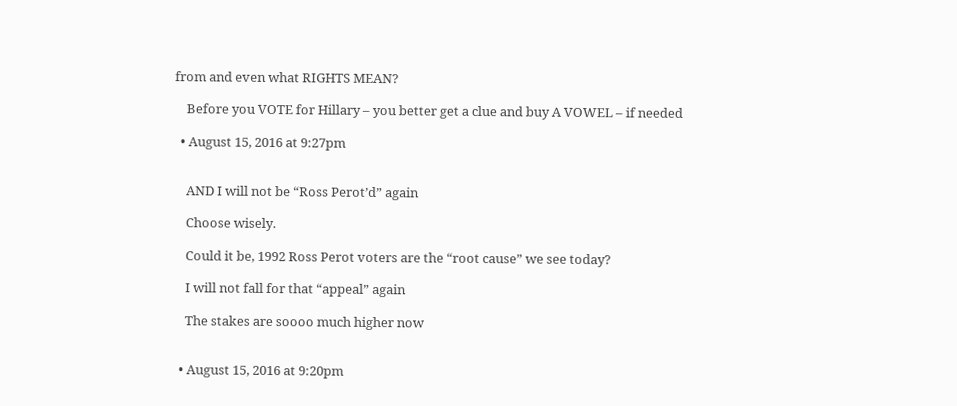from and even what RIGHTS MEAN?

    Before you VOTE for Hillary – you better get a clue and buy A VOWEL – if needed

  • August 15, 2016 at 9:27pm


    AND I will not be “Ross Perot’d” again

    Choose wisely.

    Could it be, 1992 Ross Perot voters are the “root cause” we see today?

    I will not fall for that “appeal” again

    The stakes are soooo much higher now


  • August 15, 2016 at 9:20pm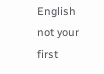English not your first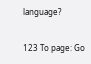language?

123 To page: Go